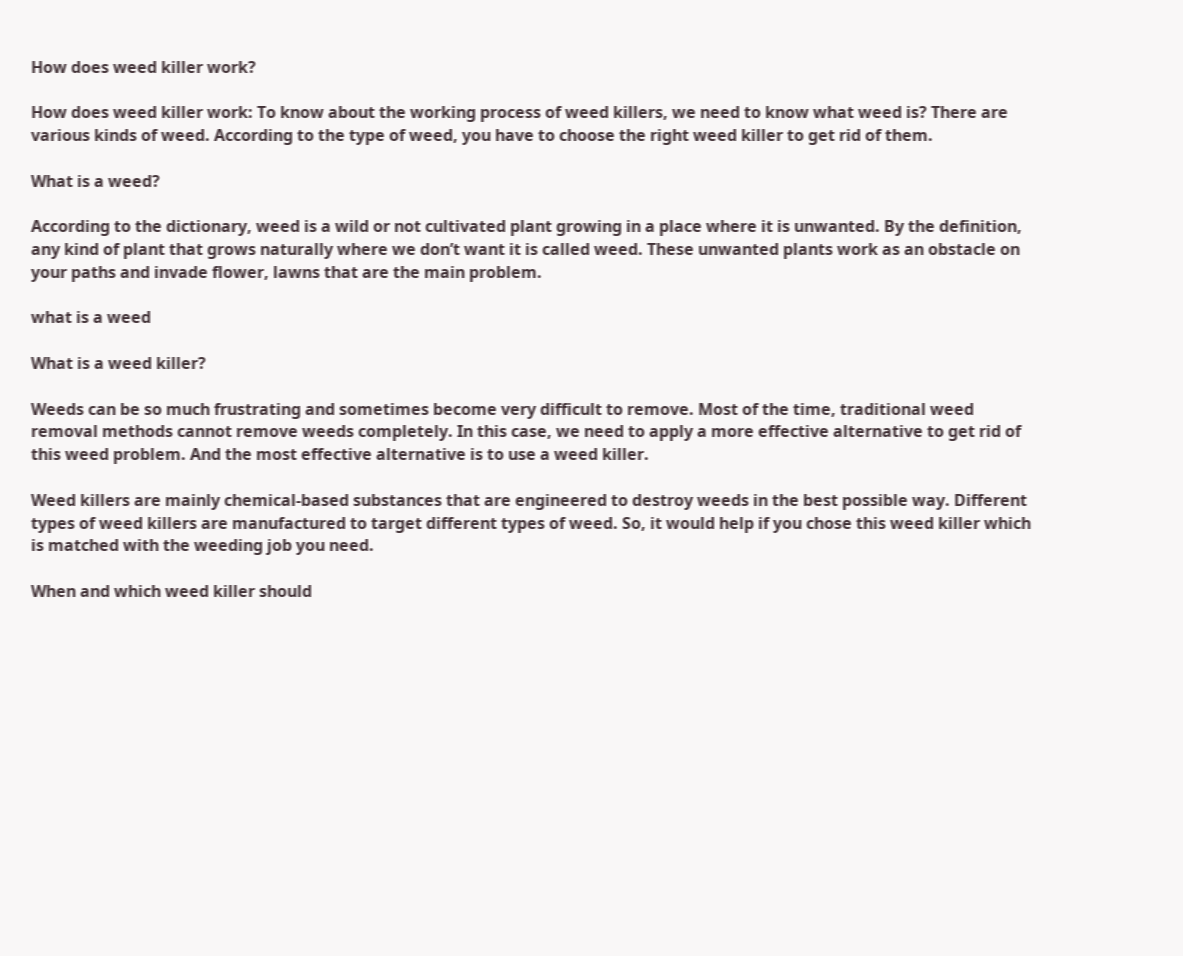How does weed killer work?

How does weed killer work: To know about the working process of weed killers, we need to know what weed is? There are various kinds of weed. According to the type of weed, you have to choose the right weed killer to get rid of them.

What is a weed?

According to the dictionary, weed is a wild or not cultivated plant growing in a place where it is unwanted. By the definition, any kind of plant that grows naturally where we don’t want it is called weed. These unwanted plants work as an obstacle on your paths and invade flower, lawns that are the main problem.

what is a weed

What is a weed killer?

Weeds can be so much frustrating and sometimes become very difficult to remove. Most of the time, traditional weed removal methods cannot remove weeds completely. In this case, we need to apply a more effective alternative to get rid of this weed problem. And the most effective alternative is to use a weed killer.

Weed killers are mainly chemical-based substances that are engineered to destroy weeds in the best possible way. Different types of weed killers are manufactured to target different types of weed. So, it would help if you chose this weed killer which is matched with the weeding job you need.

When and which weed killer should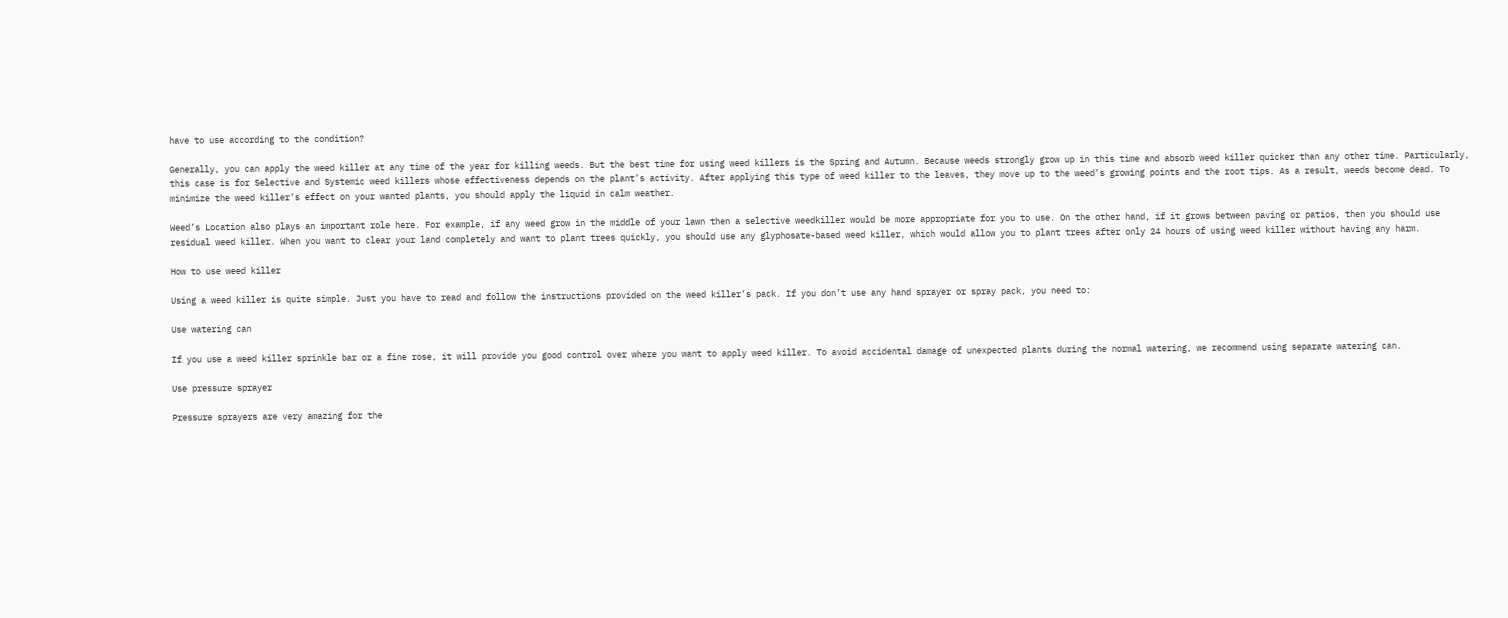have to use according to the condition?

Generally, you can apply the weed killer at any time of the year for killing weeds. But the best time for using weed killers is the Spring and Autumn. Because weeds strongly grow up in this time and absorb weed killer quicker than any other time. Particularly, this case is for Selective and Systemic weed killers whose effectiveness depends on the plant’s activity. After applying this type of weed killer to the leaves, they move up to the weed’s growing points and the root tips. As a result, weeds become dead. To minimize the weed killer’s effect on your wanted plants, you should apply the liquid in calm weather.

Weed’s Location also plays an important role here. For example, if any weed grow in the middle of your lawn then a selective weedkiller would be more appropriate for you to use. On the other hand, if it grows between paving or patios, then you should use residual weed killer. When you want to clear your land completely and want to plant trees quickly, you should use any glyphosate-based weed killer, which would allow you to plant trees after only 24 hours of using weed killer without having any harm.

How to use weed killer

Using a weed killer is quite simple. Just you have to read and follow the instructions provided on the weed killer’s pack. If you don’t use any hand sprayer or spray pack, you need to:

Use watering can

If you use a weed killer sprinkle bar or a fine rose, it will provide you good control over where you want to apply weed killer. To avoid accidental damage of unexpected plants during the normal watering, we recommend using separate watering can.

Use pressure sprayer

Pressure sprayers are very amazing for the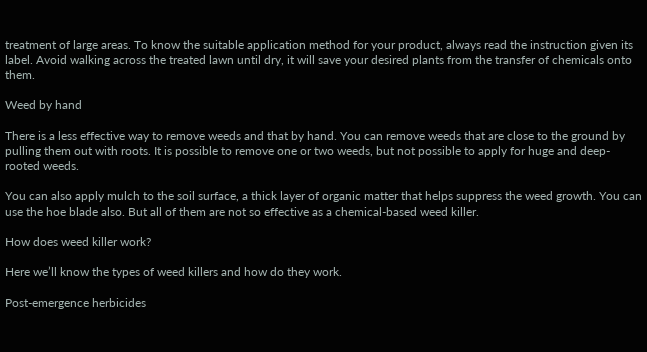treatment of large areas. To know the suitable application method for your product, always read the instruction given its label. Avoid walking across the treated lawn until dry, it will save your desired plants from the transfer of chemicals onto them.

Weed by hand

There is a less effective way to remove weeds and that by hand. You can remove weeds that are close to the ground by pulling them out with roots. It is possible to remove one or two weeds, but not possible to apply for huge and deep-rooted weeds.

You can also apply mulch to the soil surface, a thick layer of organic matter that helps suppress the weed growth. You can use the hoe blade also. But all of them are not so effective as a chemical-based weed killer.

How does weed killer work?

Here we’ll know the types of weed killers and how do they work.

Post-emergence herbicides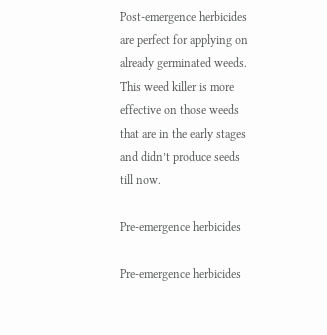Post-emergence herbicides are perfect for applying on already germinated weeds. This weed killer is more effective on those weeds that are in the early stages and didn’t produce seeds till now.

Pre-emergence herbicides

Pre-emergence herbicides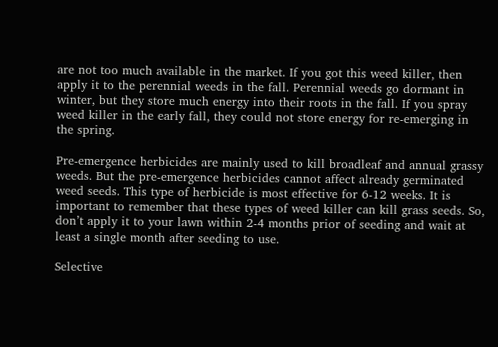are not too much available in the market. If you got this weed killer, then apply it to the perennial weeds in the fall. Perennial weeds go dormant in winter, but they store much energy into their roots in the fall. If you spray weed killer in the early fall, they could not store energy for re-emerging in the spring.

Pre-emergence herbicides are mainly used to kill broadleaf and annual grassy weeds. But the pre-emergence herbicides cannot affect already germinated weed seeds. This type of herbicide is most effective for 6-12 weeks. It is important to remember that these types of weed killer can kill grass seeds. So, don’t apply it to your lawn within 2-4 months prior of seeding and wait at least a single month after seeding to use.

Selective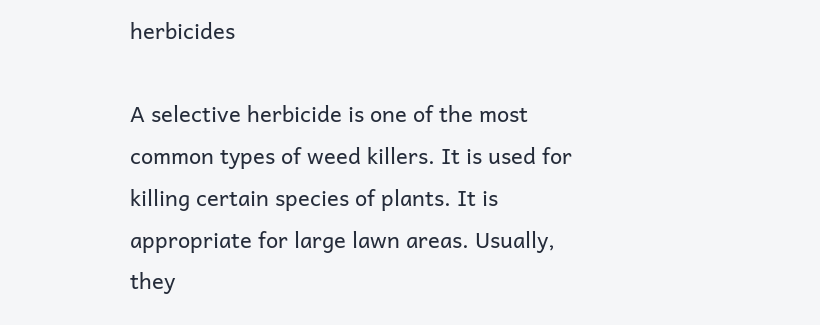herbicides

A selective herbicide is one of the most common types of weed killers. It is used for killing certain species of plants. It is appropriate for large lawn areas. Usually, they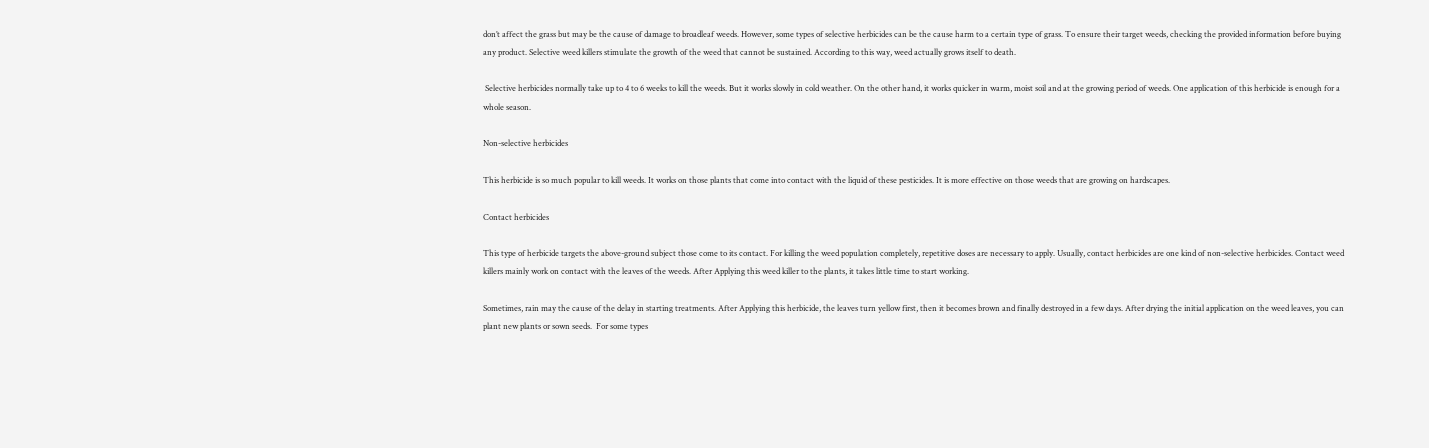don’t affect the grass but may be the cause of damage to broadleaf weeds. However, some types of selective herbicides can be the cause harm to a certain type of grass. To ensure their target weeds, checking the provided information before buying any product. Selective weed killers stimulate the growth of the weed that cannot be sustained. According to this way, weed actually grows itself to death.

 Selective herbicides normally take up to 4 to 6 weeks to kill the weeds. But it works slowly in cold weather. On the other hand, it works quicker in warm, moist soil and at the growing period of weeds. One application of this herbicide is enough for a whole season.

Non-selective herbicides

This herbicide is so much popular to kill weeds. It works on those plants that come into contact with the liquid of these pesticides. It is more effective on those weeds that are growing on hardscapes.

Contact herbicides

This type of herbicide targets the above-ground subject those come to its contact. For killing the weed population completely, repetitive doses are necessary to apply. Usually, contact herbicides are one kind of non-selective herbicides. Contact weed killers mainly work on contact with the leaves of the weeds. After Applying this weed killer to the plants, it takes little time to start working.

Sometimes, rain may the cause of the delay in starting treatments. After Applying this herbicide, the leaves turn yellow first, then it becomes brown and finally destroyed in a few days. After drying the initial application on the weed leaves, you can plant new plants or sown seeds.  For some types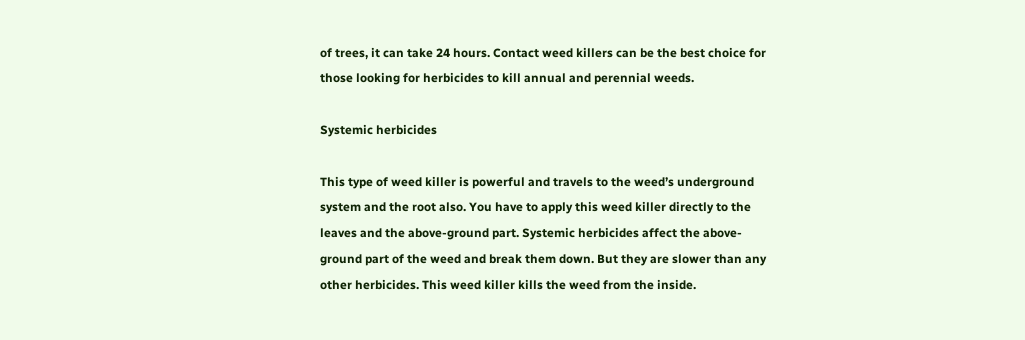of trees, it can take 24 hours. Contact weed killers can be the best choice for those looking for herbicides to kill annual and perennial weeds.

Systemic herbicides

This type of weed killer is powerful and travels to the weed’s underground system and the root also. You have to apply this weed killer directly to the leaves and the above-ground part. Systemic herbicides affect the above-ground part of the weed and break them down. But they are slower than any other herbicides. This weed killer kills the weed from the inside.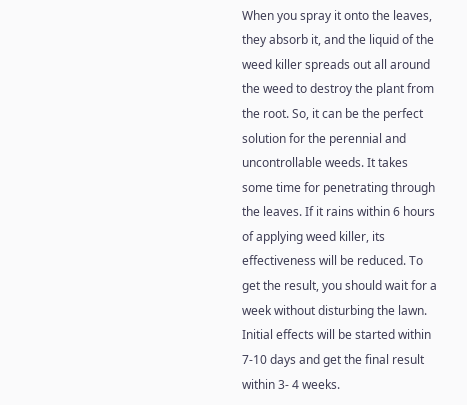When you spray it onto the leaves, they absorb it, and the liquid of the weed killer spreads out all around the weed to destroy the plant from the root. So, it can be the perfect solution for the perennial and uncontrollable weeds. It takes some time for penetrating through the leaves. If it rains within 6 hours of applying weed killer, its effectiveness will be reduced. To get the result, you should wait for a week without disturbing the lawn. Initial effects will be started within 7-10 days and get the final result within 3- 4 weeks.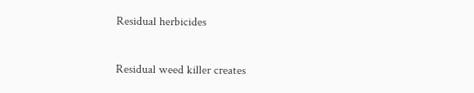Residual herbicides

Residual weed killer creates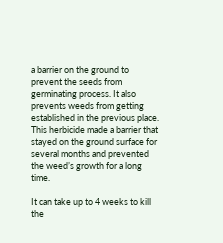a barrier on the ground to prevent the seeds from germinating process. It also prevents weeds from getting established in the previous place. This herbicide made a barrier that stayed on the ground surface for several months and prevented the weed’s growth for a long time.

It can take up to 4 weeks to kill the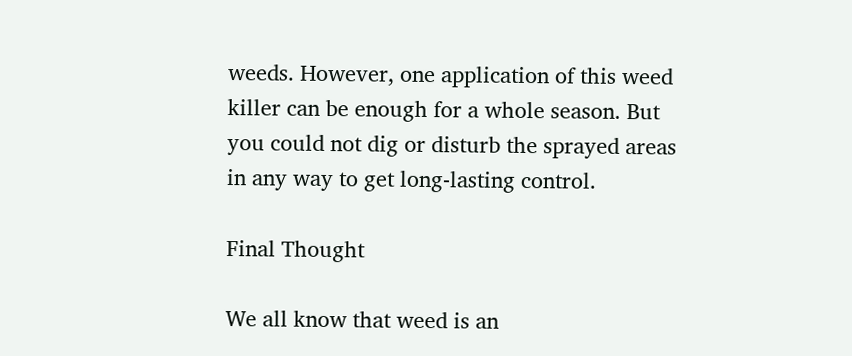weeds. However, one application of this weed killer can be enough for a whole season. But you could not dig or disturb the sprayed areas in any way to get long-lasting control.

Final Thought

We all know that weed is an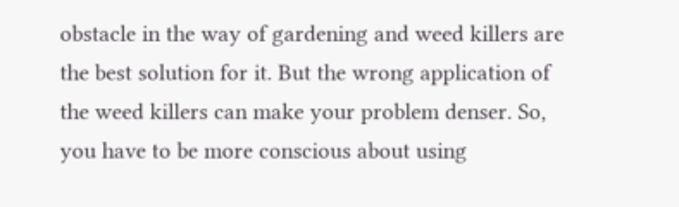obstacle in the way of gardening and weed killers are the best solution for it. But the wrong application of the weed killers can make your problem denser. So, you have to be more conscious about using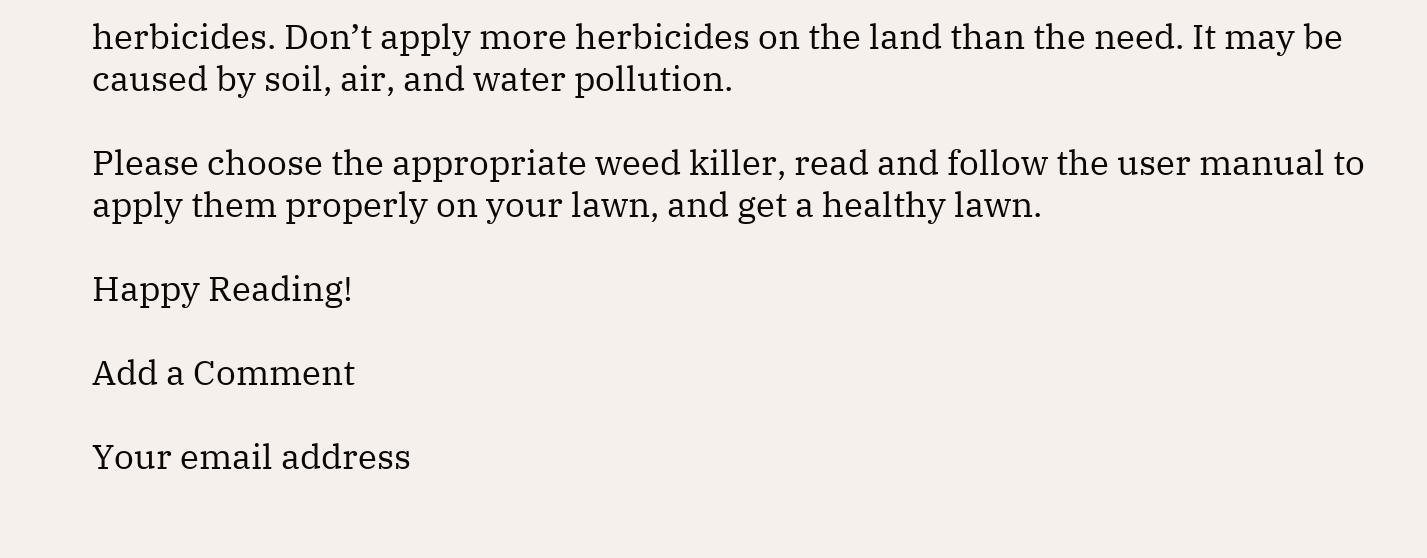herbicides. Don’t apply more herbicides on the land than the need. It may be caused by soil, air, and water pollution.

Please choose the appropriate weed killer, read and follow the user manual to apply them properly on your lawn, and get a healthy lawn.

Happy Reading!

Add a Comment

Your email address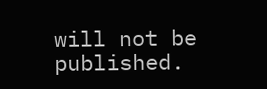will not be published.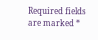Required fields are marked *